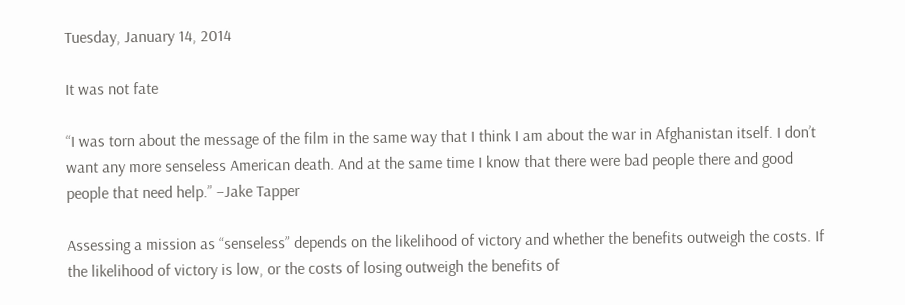Tuesday, January 14, 2014

It was not fate

“I was torn about the message of the film in the same way that I think I am about the war in Afghanistan itself. I don’t want any more senseless American death. And at the same time I know that there were bad people there and good people that need help.” –Jake Tapper

Assessing a mission as “senseless” depends on the likelihood of victory and whether the benefits outweigh the costs. If the likelihood of victory is low, or the costs of losing outweigh the benefits of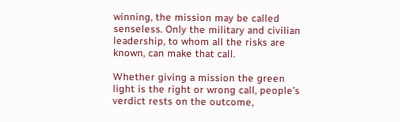winning, the mission may be called senseless. Only the military and civilian leadership, to whom all the risks are known, can make that call.

Whether giving a mission the green light is the right or wrong call, people’s verdict rests on the outcome,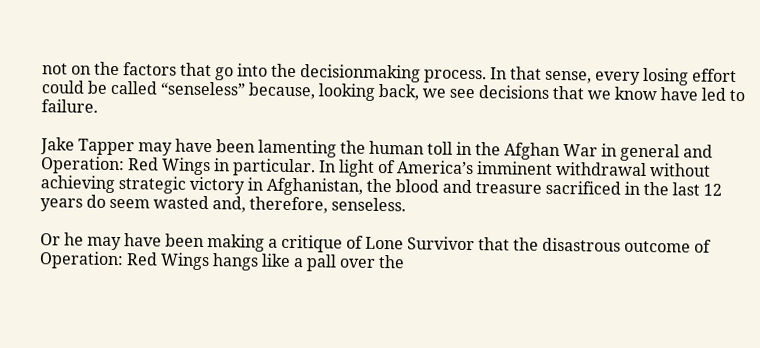not on the factors that go into the decisionmaking process. In that sense, every losing effort could be called “senseless” because, looking back, we see decisions that we know have led to failure.

Jake Tapper may have been lamenting the human toll in the Afghan War in general and Operation: Red Wings in particular. In light of America’s imminent withdrawal without achieving strategic victory in Afghanistan, the blood and treasure sacrificed in the last 12 years do seem wasted and, therefore, senseless.

Or he may have been making a critique of Lone Survivor that the disastrous outcome of Operation: Red Wings hangs like a pall over the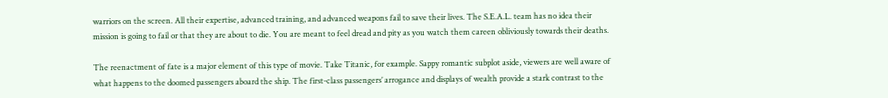warriors on the screen. All their expertise, advanced training, and advanced weapons fail to save their lives. The S.E.A.L. team has no idea their mission is going to fail or that they are about to die. You are meant to feel dread and pity as you watch them careen obliviously towards their deaths.

The reenactment of fate is a major element of this type of movie. Take Titanic, for example. Sappy romantic subplot aside, viewers are well aware of what happens to the doomed passengers aboard the ship. The first-class passengers’ arrogance and displays of wealth provide a stark contrast to the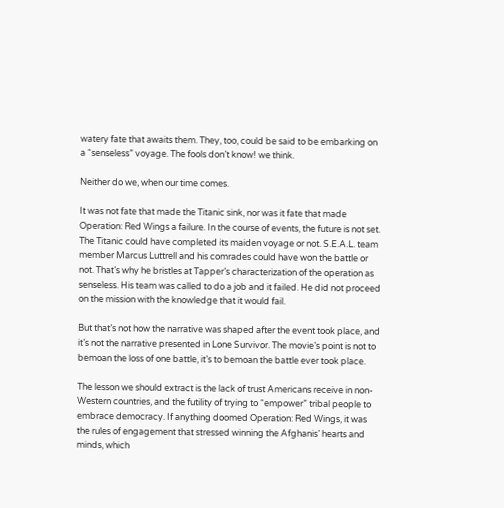watery fate that awaits them. They, too, could be said to be embarking on a “senseless” voyage. The fools don’t know! we think.

Neither do we, when our time comes.

It was not fate that made the Titanic sink, nor was it fate that made Operation: Red Wings a failure. In the course of events, the future is not set. The Titanic could have completed its maiden voyage or not. S.E.A.L. team member Marcus Luttrell and his comrades could have won the battle or not. That’s why he bristles at Tapper’s characterization of the operation as senseless. His team was called to do a job and it failed. He did not proceed on the mission with the knowledge that it would fail.

But that’s not how the narrative was shaped after the event took place, and it’s not the narrative presented in Lone Survivor. The movie’s point is not to bemoan the loss of one battle, it’s to bemoan the battle ever took place.

The lesson we should extract is the lack of trust Americans receive in non-Western countries, and the futility of trying to “empower” tribal people to embrace democracy. If anything doomed Operation: Red Wings, it was the rules of engagement that stressed winning the Afghanis’ hearts and minds, which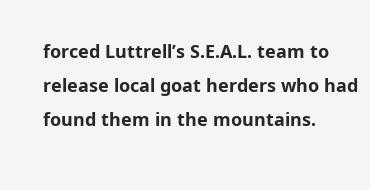forced Luttrell’s S.E.A.L. team to release local goat herders who had found them in the mountains.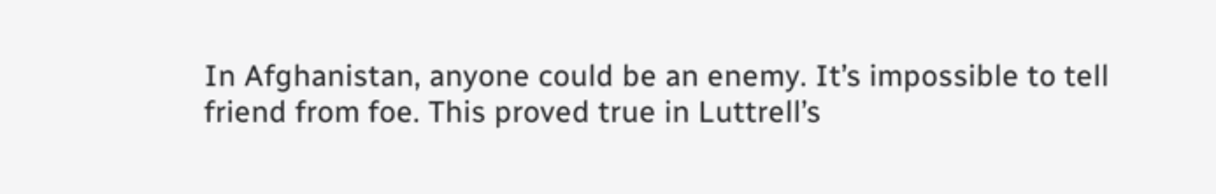In Afghanistan, anyone could be an enemy. It’s impossible to tell friend from foe. This proved true in Luttrell’s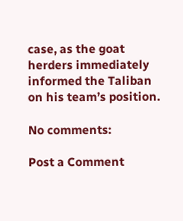case, as the goat herders immediately informed the Taliban on his team’s position.

No comments:

Post a Comment